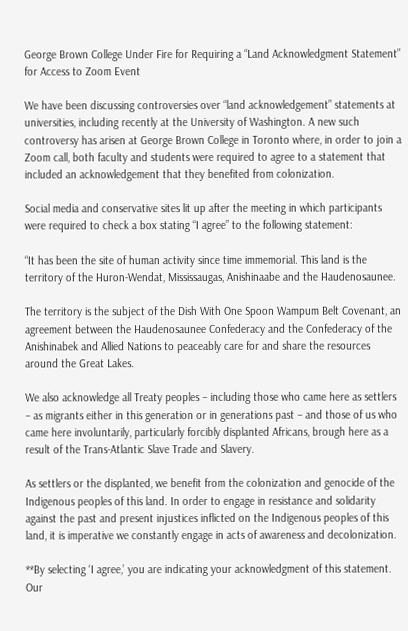George Brown College Under Fire for Requiring a “Land Acknowledgment Statement” for Access to Zoom Event

We have been discussing controversies over “land acknowledgement” statements at universities, including recently at the University of Washington. A new such controversy has arisen at George Brown College in Toronto where, in order to join a Zoom call, both faculty and students were required to agree to a statement that included an acknowledgement that they benefited from colonization.

Social media and conservative sites lit up after the meeting in which participants were required to check a box stating “I agree” to the following statement:

“It has been the site of human activity since time immemorial. This land is the territory of the Huron-Wendat, Mississaugas, Anishinaabe and the Haudenosaunee.

The territory is the subject of the Dish With One Spoon Wampum Belt Covenant, an agreement between the Haudenosaunee Confederacy and the Confederacy of the Anishinabek and Allied Nations to peaceably care for and share the resources around the Great Lakes.

We also acknowledge all Treaty peoples – including those who came here as settlers – as migrants either in this generation or in generations past – and those of us who came here involuntarily, particularly forcibly displanted Africans, brough here as a result of the Trans-Atlantic Slave Trade and Slavery.

As settlers or the displanted, we benefit from the colonization and genocide of the Indigenous peoples of this land. In order to engage in resistance and solidarity against the past and present injustices inflicted on the Indigenous peoples of this land, it is imperative we constantly engage in acts of awareness and decolonization.

**By selecting ‘I agree,’ you are indicating your acknowledgment of this statement. Our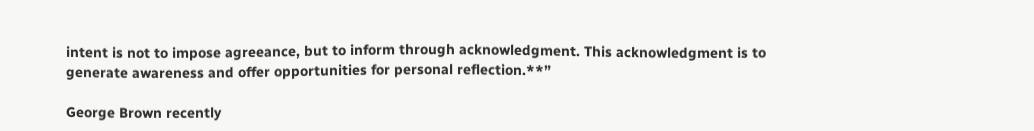intent is not to impose agreeance, but to inform through acknowledgment. This acknowledgment is to generate awareness and offer opportunities for personal reflection.**”

George Brown recently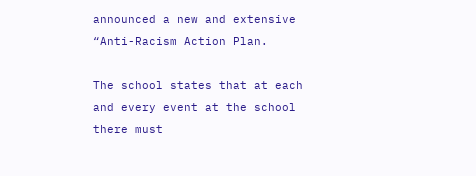announced a new and extensive “Anti-Racism Action Plan.

The school states that at each and every event at the school there must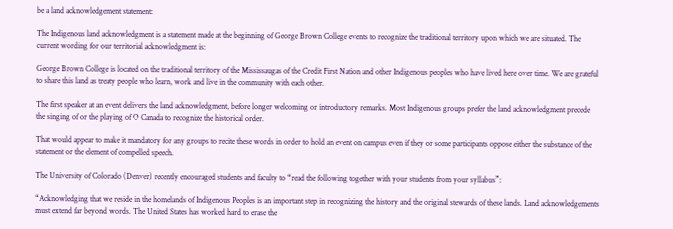be a land acknowledgement statement:

The Indigenous land acknowledgment is a statement made at the beginning of George Brown College events to recognize the traditional territory upon which we are situated. The current wording for our territorial acknowledgment is:

George Brown College is located on the traditional territory of the Mississaugas of the Credit First Nation and other Indigenous peoples who have lived here over time. We are grateful to share this land as treaty people who learn, work and live in the community with each other.

The first speaker at an event delivers the land acknowledgment, before longer welcoming or introductory remarks. Most Indigenous groups prefer the land acknowledgment precede the singing of or the playing of O Canada to recognize the historical order.

That would appear to make it mandatory for any groups to recite these words in order to hold an event on campus even if they or some participants oppose either the substance of the statement or the element of compelled speech.

The University of Colorado (Denver) recently encouraged students and faculty to “read the following together with your students from your syllabus”:

“Acknowledging that we reside in the homelands of Indigenous Peoples is an important step in recognizing the history and the original stewards of these lands. Land acknowledgements must extend far beyond words. The United States has worked hard to erase the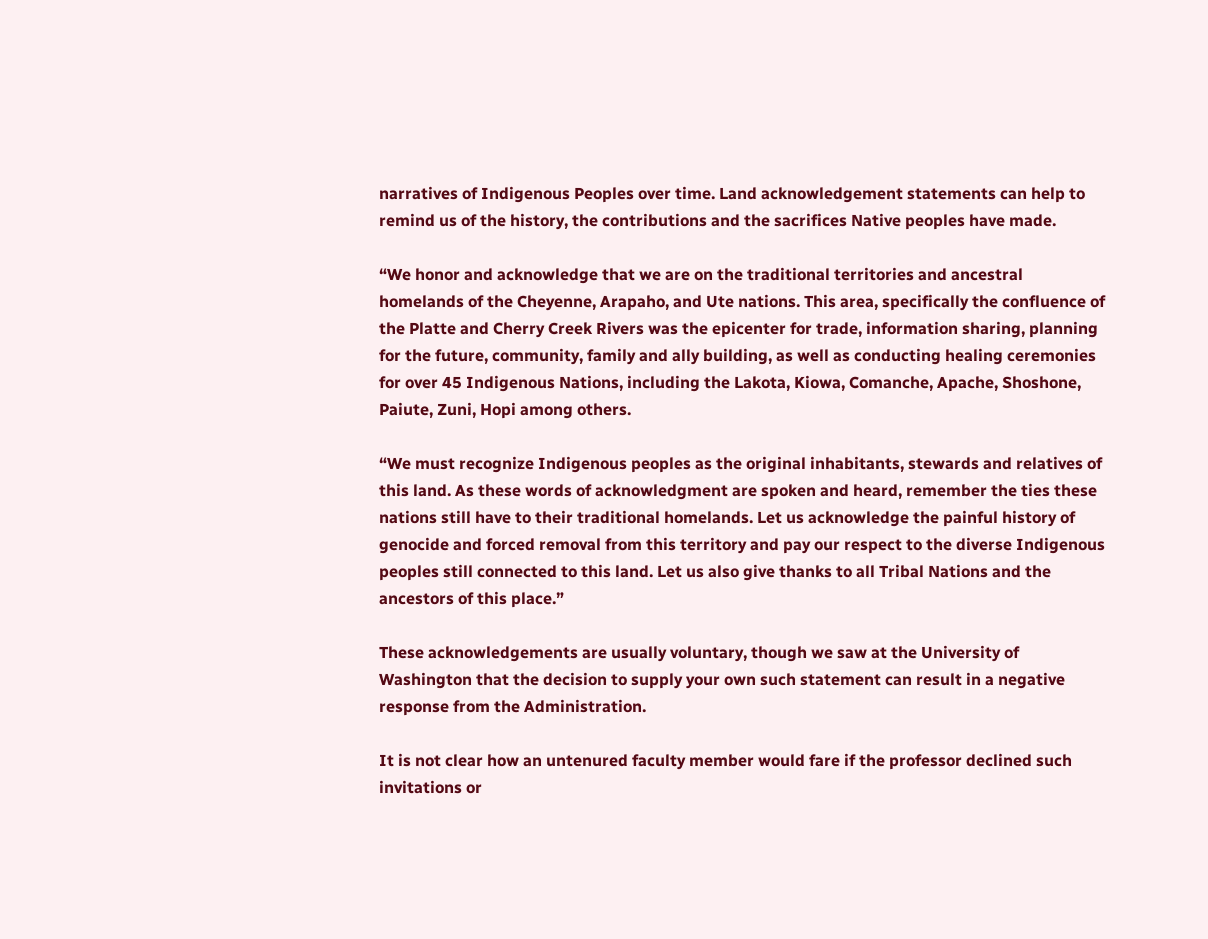narratives of Indigenous Peoples over time. Land acknowledgement statements can help to remind us of the history, the contributions and the sacrifices Native peoples have made.

“We honor and acknowledge that we are on the traditional territories and ancestral homelands of the Cheyenne, Arapaho, and Ute nations. This area, specifically the confluence of the Platte and Cherry Creek Rivers was the epicenter for trade, information sharing, planning for the future, community, family and ally building, as well as conducting healing ceremonies for over 45 Indigenous Nations, including the Lakota, Kiowa, Comanche, Apache, Shoshone, Paiute, Zuni, Hopi among others.

“We must recognize Indigenous peoples as the original inhabitants, stewards and relatives of this land. As these words of acknowledgment are spoken and heard, remember the ties these nations still have to their traditional homelands. Let us acknowledge the painful history of genocide and forced removal from this territory and pay our respect to the diverse Indigenous peoples still connected to this land. Let us also give thanks to all Tribal Nations and the ancestors of this place.”

These acknowledgements are usually voluntary, though we saw at the University of Washington that the decision to supply your own such statement can result in a negative response from the Administration.

It is not clear how an untenured faculty member would fare if the professor declined such invitations or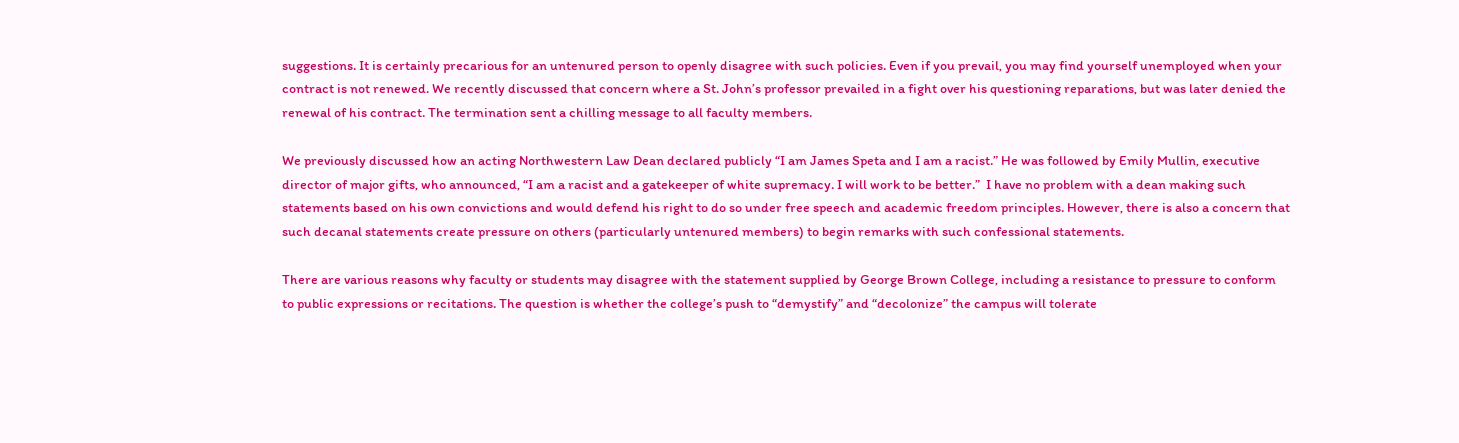suggestions. It is certainly precarious for an untenured person to openly disagree with such policies. Even if you prevail, you may find yourself unemployed when your contract is not renewed. We recently discussed that concern where a St. John’s professor prevailed in a fight over his questioning reparations, but was later denied the renewal of his contract. The termination sent a chilling message to all faculty members.

We previously discussed how an acting Northwestern Law Dean declared publicly “I am James Speta and I am a racist.” He was followed by Emily Mullin, executive director of major gifts, who announced, “I am a racist and a gatekeeper of white supremacy. I will work to be better.”  I have no problem with a dean making such statements based on his own convictions and would defend his right to do so under free speech and academic freedom principles. However, there is also a concern that such decanal statements create pressure on others (particularly untenured members) to begin remarks with such confessional statements.

There are various reasons why faculty or students may disagree with the statement supplied by George Brown College, including a resistance to pressure to conform to public expressions or recitations. The question is whether the college’s push to “demystify” and “decolonize” the campus will tolerate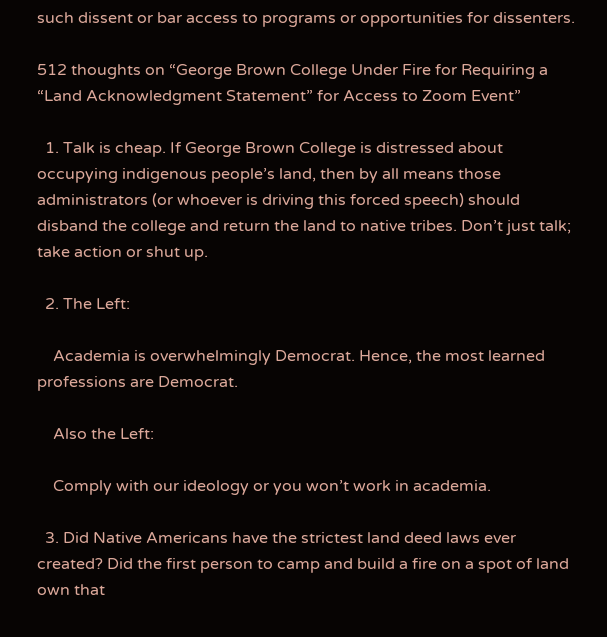such dissent or bar access to programs or opportunities for dissenters.

512 thoughts on “George Brown College Under Fire for Requiring a “Land Acknowledgment Statement” for Access to Zoom Event”

  1. Talk is cheap. If George Brown College is distressed about occupying indigenous people’s land, then by all means those administrators (or whoever is driving this forced speech) should disband the college and return the land to native tribes. Don’t just talk; take action or shut up.

  2. The Left:

    Academia is overwhelmingly Democrat. Hence, the most learned professions are Democrat.

    Also the Left:

    Comply with our ideology or you won’t work in academia.

  3. Did Native Americans have the strictest land deed laws ever created? Did the first person to camp and build a fire on a spot of land own that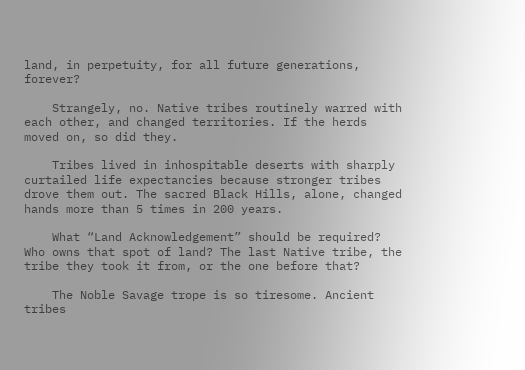land, in perpetuity, for all future generations, forever?

    Strangely, no. Native tribes routinely warred with each other, and changed territories. If the herds moved on, so did they.

    Tribes lived in inhospitable deserts with sharply curtailed life expectancies because stronger tribes drove them out. The sacred Black Hills, alone, changed hands more than 5 times in 200 years.

    What “Land Acknowledgement” should be required? Who owns that spot of land? The last Native tribe, the tribe they took it from, or the one before that?

    The Noble Savage trope is so tiresome. Ancient tribes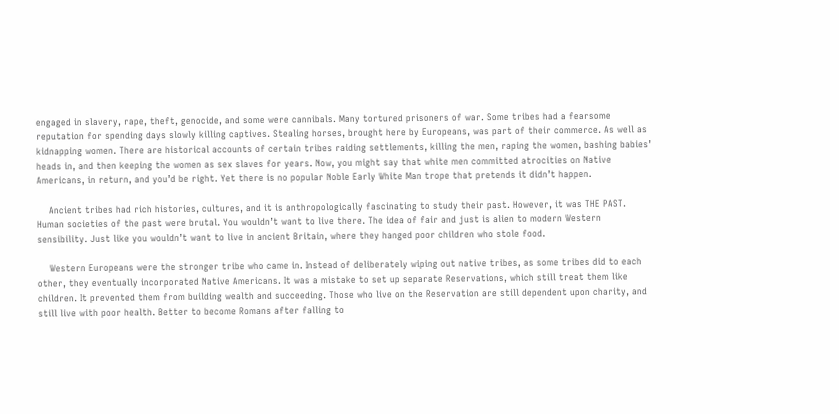engaged in slavery, rape, theft, genocide, and some were cannibals. Many tortured prisoners of war. Some tribes had a fearsome reputation for spending days slowly killing captives. Stealing horses, brought here by Europeans, was part of their commerce. As well as kidnapping women. There are historical accounts of certain tribes raiding settlements, killing the men, raping the women, bashing babies’ heads in, and then keeping the women as sex slaves for years. Now, you might say that white men committed atrocities on Native Americans, in return, and you’d be right. Yet there is no popular Noble Early White Man trope that pretends it didn’t happen.

    Ancient tribes had rich histories, cultures, and it is anthropologically fascinating to study their past. However, it was THE PAST. Human societies of the past were brutal. You wouldn’t want to live there. The idea of fair and just is alien to modern Western sensibility. Just like you wouldn’t want to live in ancient Britain, where they hanged poor children who stole food.

    Western Europeans were the stronger tribe who came in. Instead of deliberately wiping out native tribes, as some tribes did to each other, they eventually incorporated Native Americans. It was a mistake to set up separate Reservations, which still treat them like children. It prevented them from building wealth and succeeding. Those who live on the Reservation are still dependent upon charity, and still live with poor health. Better to become Romans after falling to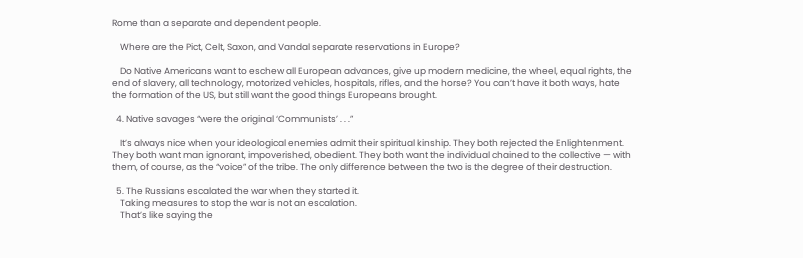Rome than a separate and dependent people.

    Where are the Pict, Celt, Saxon, and Vandal separate reservations in Europe?

    Do Native Americans want to eschew all European advances, give up modern medicine, the wheel, equal rights, the end of slavery, all technology, motorized vehicles, hospitals, rifles, and the horse? You can’t have it both ways, hate the formation of the US, but still want the good things Europeans brought.

  4. Native savages “were the original ‘Communists’ . . .”

    It’s always nice when your ideological enemies admit their spiritual kinship. They both rejected the Enlightenment. They both want man ignorant, impoverished, obedient. They both want the individual chained to the collective — with them, of course, as the “voice” of the tribe. The only difference between the two is the degree of their destruction.

  5. The Russians escalated the war when they started it.
    Taking measures to stop the war is not an escalation.
    That’s like saying the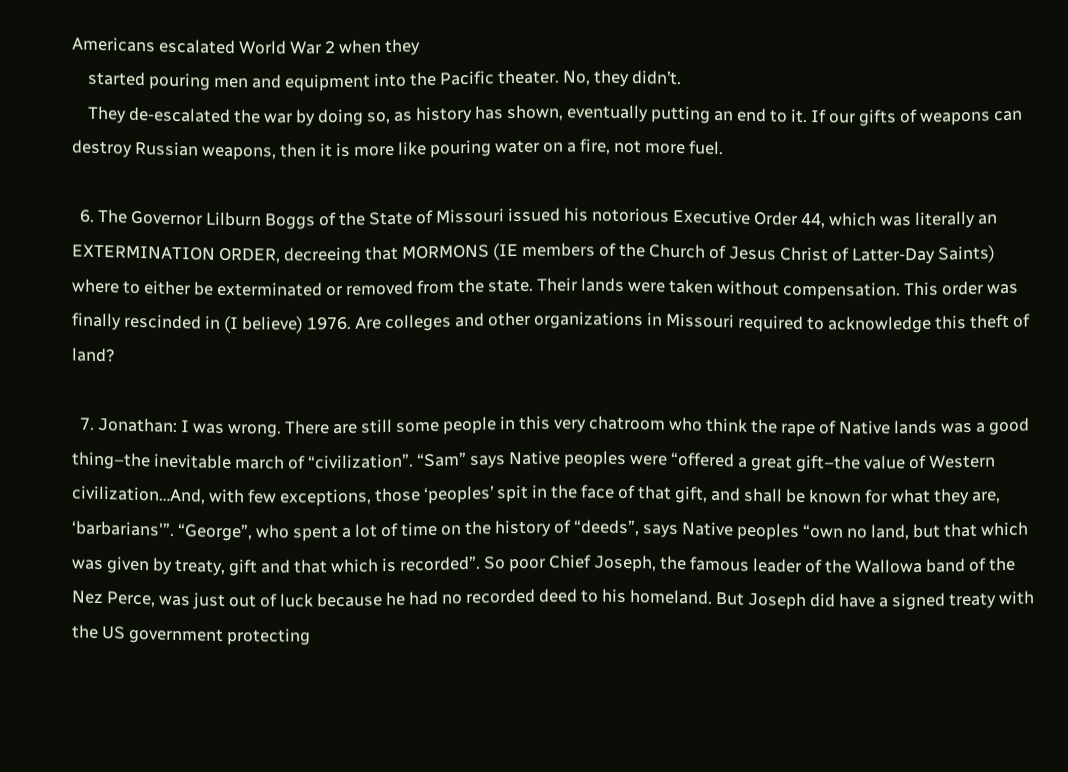Americans escalated World War 2 when they
    started pouring men and equipment into the Pacific theater. No, they didn’t.
    They de-escalated the war by doing so, as history has shown, eventually putting an end to it. If our gifts of weapons can destroy Russian weapons, then it is more like pouring water on a fire, not more fuel.

  6. The Governor Lilburn Boggs of the State of Missouri issued his notorious Executive Order 44, which was literally an EXTERMINATION ORDER, decreeing that MORMONS (IE members of the Church of Jesus Christ of Latter-Day Saints) where to either be exterminated or removed from the state. Their lands were taken without compensation. This order was finally rescinded in (I believe) 1976. Are colleges and other organizations in Missouri required to acknowledge this theft of land?

  7. Jonathan: I was wrong. There are still some people in this very chatroom who think the rape of Native lands was a good thing–the inevitable march of “civilization”. “Sam” says Native peoples were “offered a great gift–the value of Western civilization…And, with few exceptions, those ‘peoples’ spit in the face of that gift, and shall be known for what they are, ‘barbarians'”. “George”, who spent a lot of time on the history of “deeds”, says Native peoples “own no land, but that which was given by treaty, gift and that which is recorded”. So poor Chief Joseph, the famous leader of the Wallowa band of the Nez Perce, was just out of luck because he had no recorded deed to his homeland. But Joseph did have a signed treaty with the US government protecting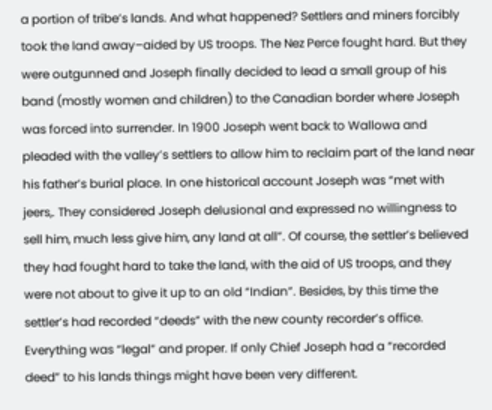a portion of tribe’s lands. And what happened? Settlers and miners forcibly took the land away–aided by US troops. The Nez Perce fought hard. But they were outgunned and Joseph finally decided to lead a small group of his band (mostly women and children) to the Canadian border where Joseph was forced into surrender. In 1900 Joseph went back to Wallowa and pleaded with the valley’s settlers to allow him to reclaim part of the land near his father’s burial place. In one historical account Joseph was “met with jeers,. They considered Joseph delusional and expressed no willingness to sell him, much less give him, any land at all”. Of course, the settler’s believed they had fought hard to take the land, with the aid of US troops, and they were not about to give it up to an old “Indian”. Besides, by this time the settler’s had recorded “deeds” with the new county recorder’s office. Everything was “legal” and proper. If only Chief Joseph had a “recorded deed” to his lands things might have been very different.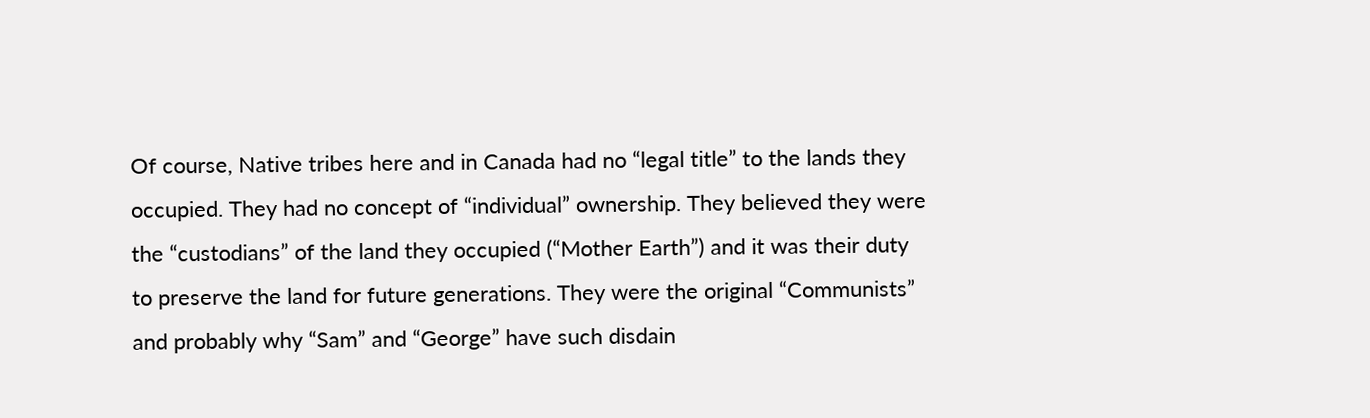Of course, Native tribes here and in Canada had no “legal title” to the lands they occupied. They had no concept of “individual” ownership. They believed they were the “custodians” of the land they occupied (“Mother Earth”) and it was their duty to preserve the land for future generations. They were the original “Communists” and probably why “Sam” and “George” have such disdain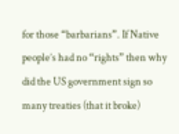for those “barbarians”. If Native people’s had no “rights” then why did the US government sign so many treaties (that it broke)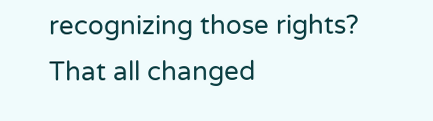recognizing those rights? That all changed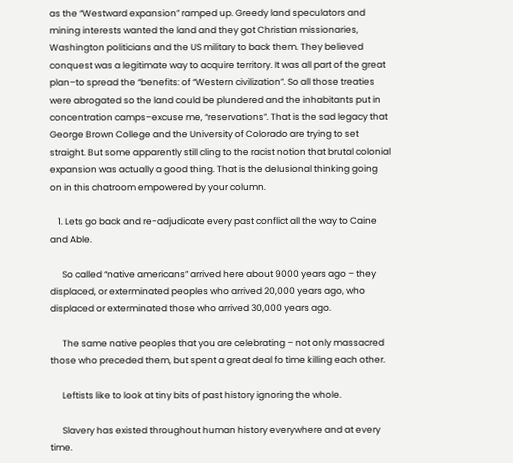as the “Westward expansion” ramped up. Greedy land speculators and mining interests wanted the land and they got Christian missionaries, Washington politicians and the US military to back them. They believed conquest was a legitimate way to acquire territory. It was all part of the great plan–to spread the “benefits: of “Western civilization”. So all those treaties were abrogated so the land could be plundered and the inhabitants put in concentration camps–excuse me, “reservations”. That is the sad legacy that George Brown College and the University of Colorado are trying to set straight. But some apparently still cling to the racist notion that brutal colonial expansion was actually a good thing. That is the delusional thinking going on in this chatroom empowered by your column.

    1. Lets go back and re-adjudicate every past conflict all the way to Caine and Able.

      So called “native americans” arrived here about 9000 years ago – they displaced, or exterminated peoples who arrived 20,000 years ago, who displaced or exterminated those who arrived 30,000 years ago.

      The same native peoples that you are celebrating – not only massacred those who preceded them, but spent a great deal fo time killing each other.

      Leftists like to look at tiny bits of past history ignoring the whole.

      Slavery has existed throughout human history everywhere and at every time.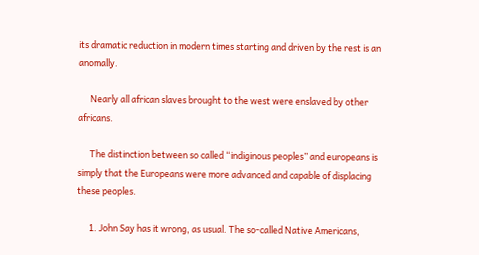its dramatic reduction in modern times starting and driven by the rest is an anomally.

      Nearly all african slaves brought to the west were enslaved by other africans.

      The distinction between so called “indiginous peoples” and europeans is simply that the Europeans were more advanced and capable of displacing these peoples.

      1. John Say has it wrong, as usual. The so-called Native Americans,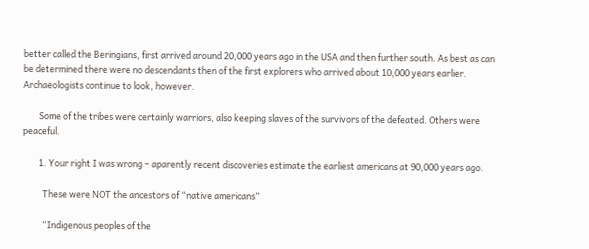better called the Beringians, first arrived around 20,000 years ago in the USA and then further south. As best as can be determined there were no descendants then of the first explorers who arrived about 10,000 years earlier. Archaeologists continue to look, however.

        Some of the tribes were certainly warriors, also keeping slaves of the survivors of the defeated. Others were peaceful.

        1. Your right I was wrong – aparently recent discoveries estimate the earliest americans at 90,000 years ago.

          These were NOT the ancestors of “native americans”

          “Indigenous peoples of the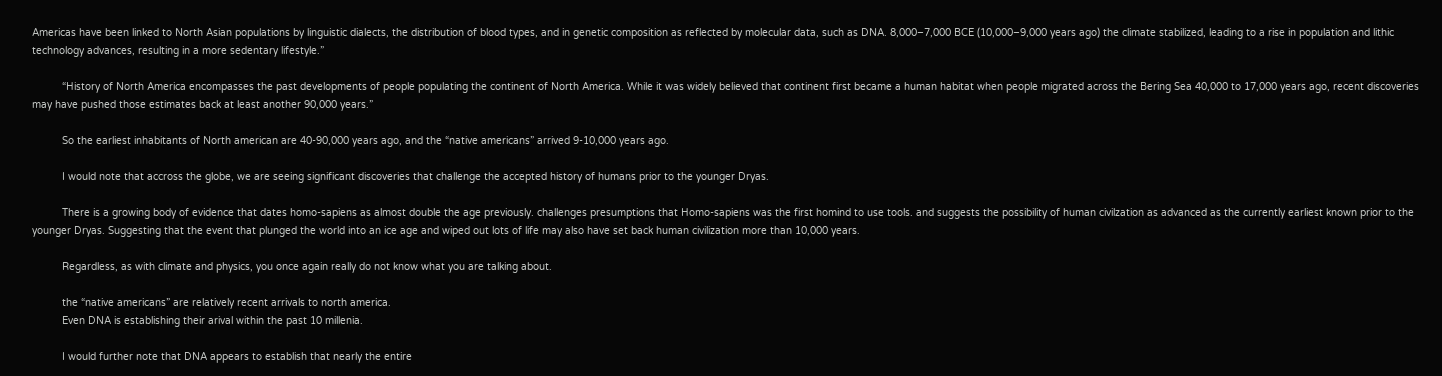Americas have been linked to North Asian populations by linguistic dialects, the distribution of blood types, and in genetic composition as reflected by molecular data, such as DNA. 8,000–7,000 BCE (10,000–9,000 years ago) the climate stabilized, leading to a rise in population and lithic technology advances, resulting in a more sedentary lifestyle.”

          “History of North America encompasses the past developments of people populating the continent of North America. While it was widely believed that continent first became a human habitat when people migrated across the Bering Sea 40,000 to 17,000 years ago, recent discoveries may have pushed those estimates back at least another 90,000 years.”

          So the earliest inhabitants of North american are 40-90,000 years ago, and the “native americans” arrived 9-10,000 years ago.

          I would note that accross the globe, we are seeing significant discoveries that challenge the accepted history of humans prior to the younger Dryas.

          There is a growing body of evidence that dates homo-sapiens as almost double the age previously. challenges presumptions that Homo-sapiens was the first homind to use tools. and suggests the possibility of human civilzation as advanced as the currently earliest known prior to the younger Dryas. Suggesting that the event that plunged the world into an ice age and wiped out lots of life may also have set back human civilization more than 10,000 years.

          Regardless, as with climate and physics, you once again really do not know what you are talking about.

          the “native americans” are relatively recent arrivals to north america.
          Even DNA is establishing their arival within the past 10 millenia.

          I would further note that DNA appears to establish that nearly the entire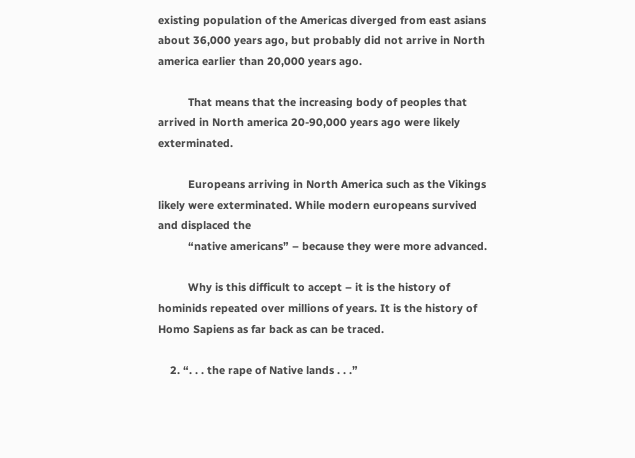existing population of the Americas diverged from east asians about 36,000 years ago, but probably did not arrive in North america earlier than 20,000 years ago.

          That means that the increasing body of peoples that arrived in North america 20-90,000 years ago were likely exterminated.

          Europeans arriving in North America such as the Vikings likely were exterminated. While modern europeans survived and displaced the
          “native americans” – because they were more advanced.

          Why is this difficult to accept – it is the history of hominids repeated over millions of years. It is the history of Homo Sapiens as far back as can be traced.

    2. “. . . the rape of Native lands . . .”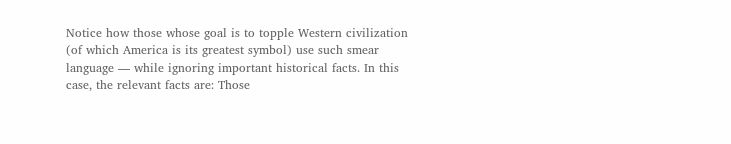Notice how those whose goal is to topple Western civilization (of which America is its greatest symbol) use such smear language — while ignoring important historical facts. In this case, the relevant facts are: Those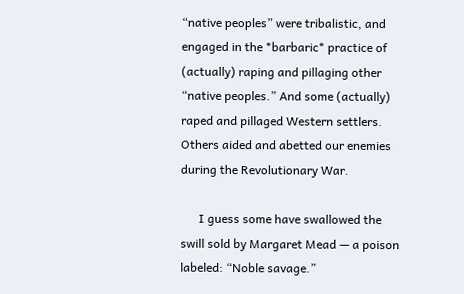“native peoples” were tribalistic, and engaged in the *barbaric* practice of (actually) raping and pillaging other “native peoples.” And some (actually) raped and pillaged Western settlers. Others aided and abetted our enemies during the Revolutionary War.

      I guess some have swallowed the swill sold by Margaret Mead — a poison labeled: “Noble savage.”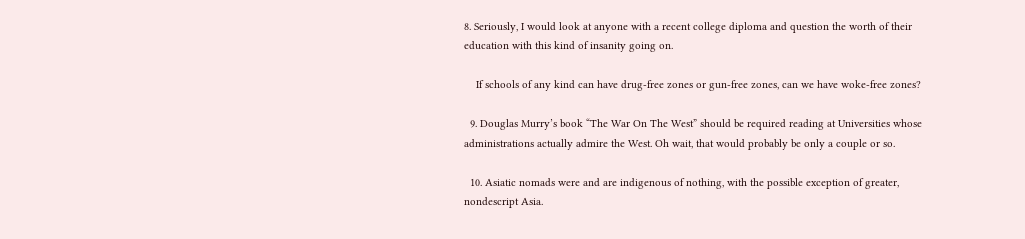8. Seriously, I would look at anyone with a recent college diploma and question the worth of their education with this kind of insanity going on.

    If schools of any kind can have drug-free zones or gun-free zones, can we have woke-free zones?

  9. Douglas Murry’s book “The War On The West” should be required reading at Universities whose administrations actually admire the West. Oh wait, that would probably be only a couple or so.

  10. Asiatic nomads were and are indigenous of nothing, with the possible exception of greater, nondescript Asia.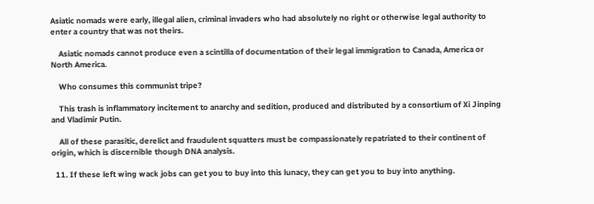Asiatic nomads were early, illegal alien, criminal invaders who had absolutely no right or otherwise legal authority to enter a country that was not theirs.

    Asiatic nomads cannot produce even a scintilla of documentation of their legal immigration to Canada, America or North America.

    Who consumes this communist tripe?

    This trash is inflammatory incitement to anarchy and sedition, produced and distributed by a consortium of Xi Jinping and Vladimir Putin.

    All of these parasitic, derelict and fraudulent squatters must be compassionately repatriated to their continent of origin, which is discernible though DNA analysis.

  11. If these left wing wack jobs can get you to buy into this lunacy, they can get you to buy into anything.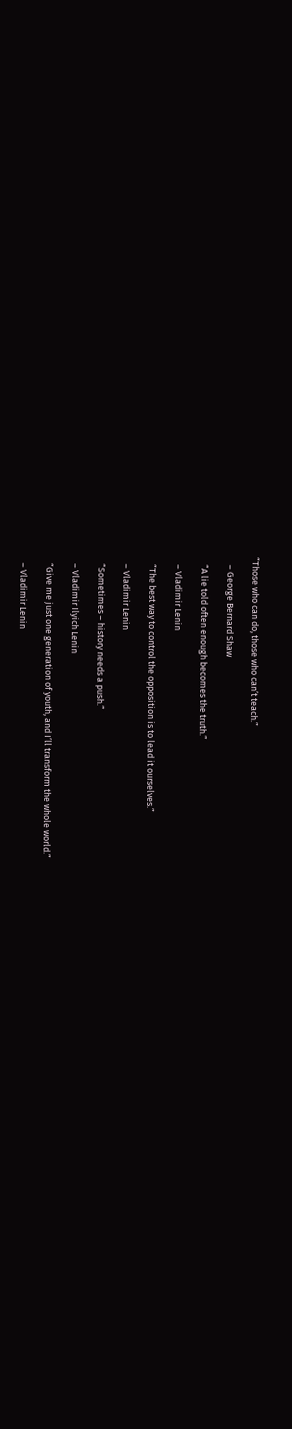“Those who can do, those who can’t teach.”

    – George Bernard Shaw

    “A lie told often enough becomes the truth.”

    – Vladimir Lenin

    “The best way to control the opposition is to lead it ourselves.”

    – Vladimir Lenin

    “Sometimes – history needs a push.”

    – Vladimir Ilyich Lenin

    “Give me just one generation of youth, and I’ll transform the whole world.”

    – Vladimir Lenin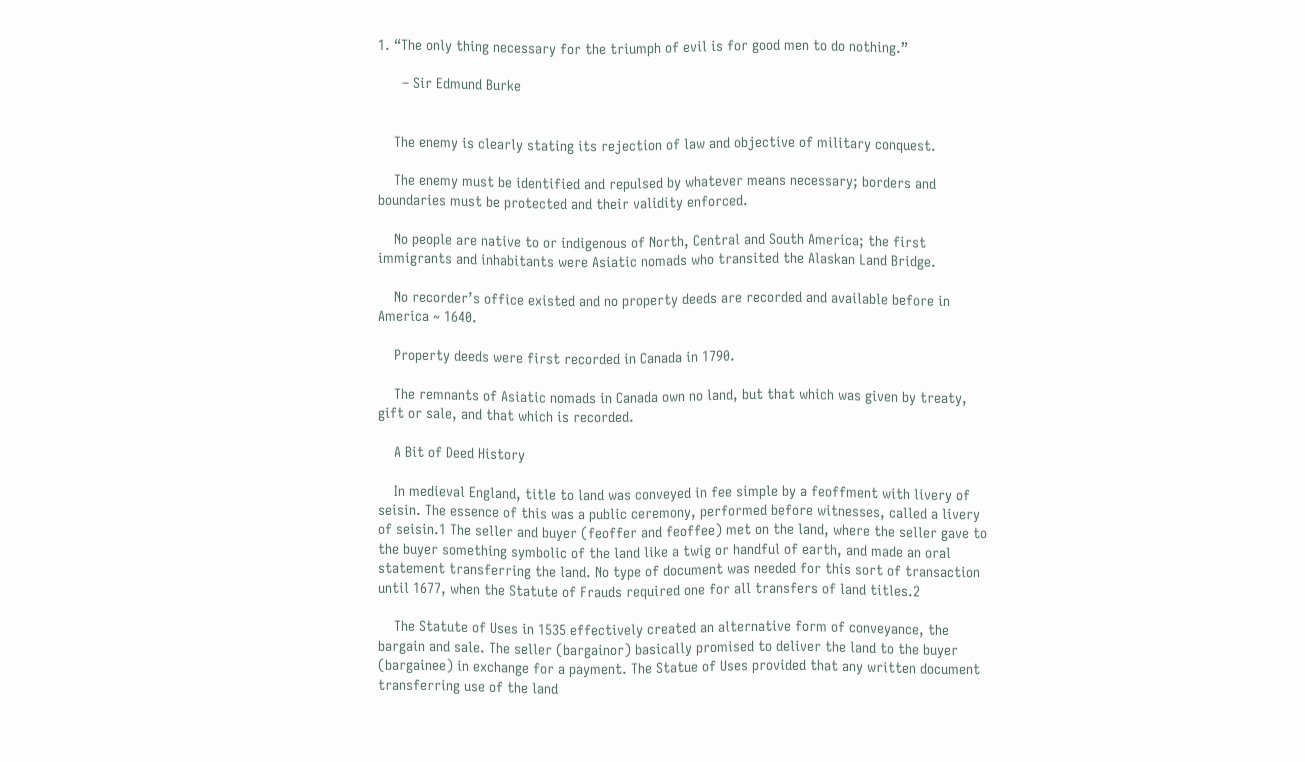1. “The only thing necessary for the triumph of evil is for good men to do nothing.”

      – Sir Edmund Burke


    The enemy is clearly stating its rejection of law and objective of military conquest.

    The enemy must be identified and repulsed by whatever means necessary; borders and boundaries must be protected and their validity enforced.

    No people are native to or indigenous of North, Central and South America; the first immigrants and inhabitants were Asiatic nomads who transited the Alaskan Land Bridge.

    No recorder’s office existed and no property deeds are recorded and available before in America ~ 1640.

    Property deeds were first recorded in Canada in 1790.

    The remnants of Asiatic nomads in Canada own no land, but that which was given by treaty, gift or sale, and that which is recorded.

    A Bit of Deed History

    In medieval England, title to land was conveyed in fee simple by a feoffment with livery of seisin. The essence of this was a public ceremony, performed before witnesses, called a livery of seisin.1 The seller and buyer (feoffer and feoffee) met on the land, where the seller gave to the buyer something symbolic of the land like a twig or handful of earth, and made an oral statement transferring the land. No type of document was needed for this sort of transaction until 1677, when the Statute of Frauds required one for all transfers of land titles.2

    The Statute of Uses in 1535 effectively created an alternative form of conveyance, the bargain and sale. The seller (bargainor) basically promised to deliver the land to the buyer (bargainee) in exchange for a payment. The Statue of Uses provided that any written document transferring use of the land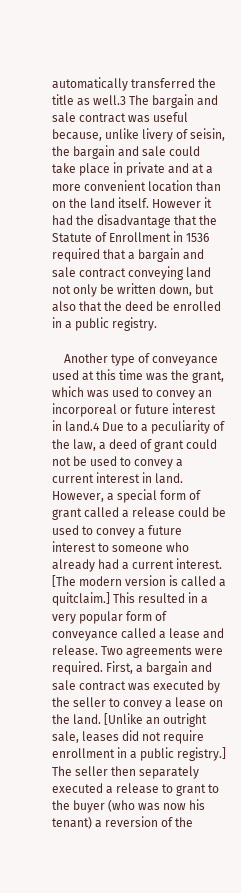automatically transferred the title as well.3 The bargain and sale contract was useful because, unlike livery of seisin, the bargain and sale could take place in private and at a more convenient location than on the land itself. However it had the disadvantage that the Statute of Enrollment in 1536 required that a bargain and sale contract conveying land not only be written down, but also that the deed be enrolled in a public registry.

    Another type of conveyance used at this time was the grant, which was used to convey an incorporeal or future interest in land.4 Due to a peculiarity of the law, a deed of grant could not be used to convey a current interest in land. However, a special form of grant called a release could be used to convey a future interest to someone who already had a current interest. [The modern version is called a quitclaim.] This resulted in a very popular form of conveyance called a lease and release. Two agreements were required. First, a bargain and sale contract was executed by the seller to convey a lease on the land. [Unlike an outright sale, leases did not require enrollment in a public registry.] The seller then separately executed a release to grant to the buyer (who was now his tenant) a reversion of the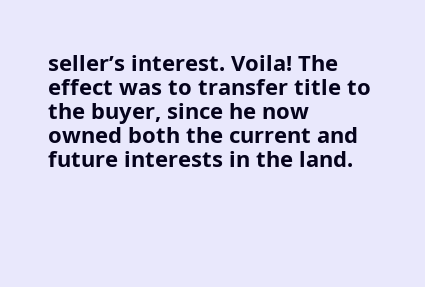seller’s interest. Voila! The effect was to transfer title to the buyer, since he now owned both the current and future interests in the land.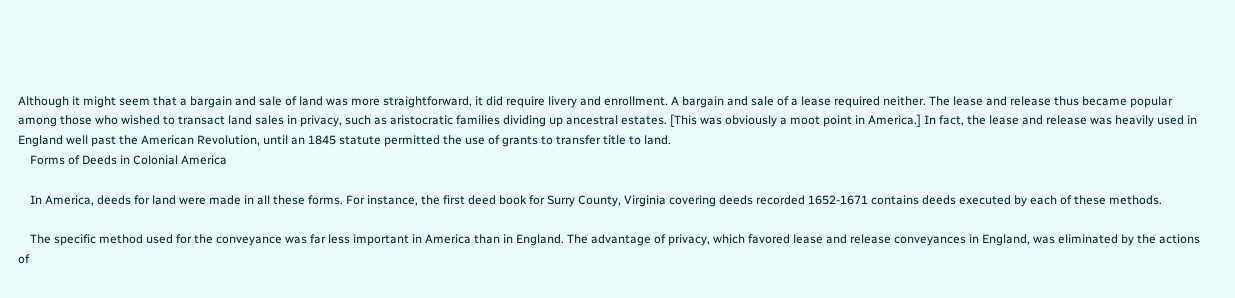Although it might seem that a bargain and sale of land was more straightforward, it did require livery and enrollment. A bargain and sale of a lease required neither. The lease and release thus became popular among those who wished to transact land sales in privacy, such as aristocratic families dividing up ancestral estates. [This was obviously a moot point in America.] In fact, the lease and release was heavily used in England well past the American Revolution, until an 1845 statute permitted the use of grants to transfer title to land.
    Forms of Deeds in Colonial America

    In America, deeds for land were made in all these forms. For instance, the first deed book for Surry County, Virginia covering deeds recorded 1652-1671 contains deeds executed by each of these methods.

    The specific method used for the conveyance was far less important in America than in England. The advantage of privacy, which favored lease and release conveyances in England, was eliminated by the actions of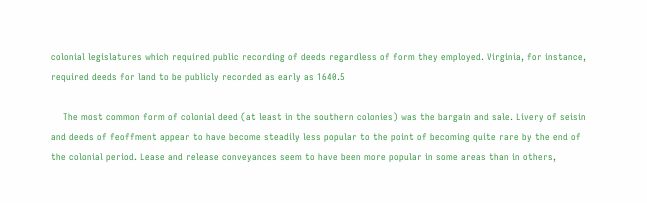colonial legislatures which required public recording of deeds regardless of form they employed. Virginia, for instance, required deeds for land to be publicly recorded as early as 1640.5

    The most common form of colonial deed (at least in the southern colonies) was the bargain and sale. Livery of seisin and deeds of feoffment appear to have become steadily less popular to the point of becoming quite rare by the end of the colonial period. Lease and release conveyances seem to have been more popular in some areas than in others,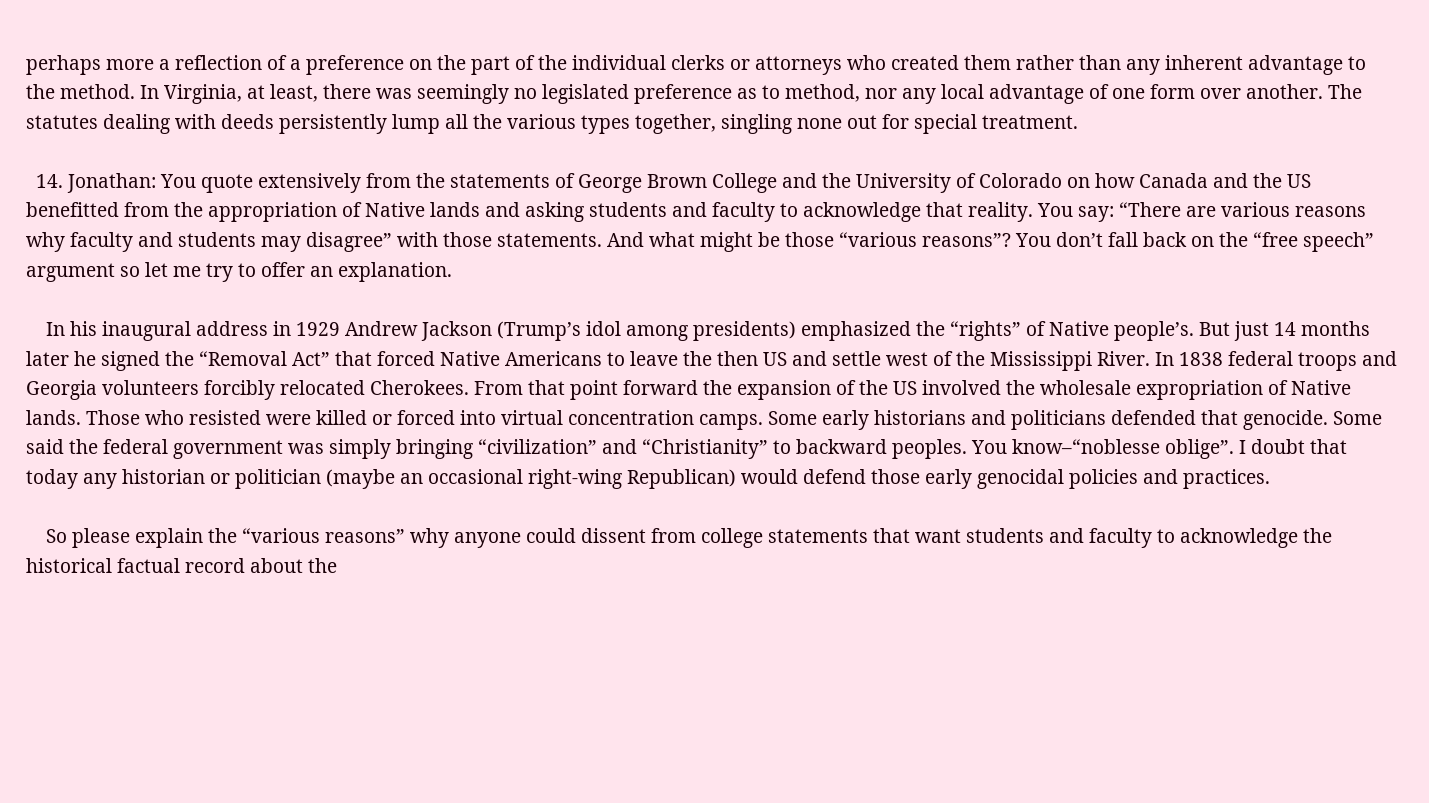perhaps more a reflection of a preference on the part of the individual clerks or attorneys who created them rather than any inherent advantage to the method. In Virginia, at least, there was seemingly no legislated preference as to method, nor any local advantage of one form over another. The statutes dealing with deeds persistently lump all the various types together, singling none out for special treatment.

  14. Jonathan: You quote extensively from the statements of George Brown College and the University of Colorado on how Canada and the US benefitted from the appropriation of Native lands and asking students and faculty to acknowledge that reality. You say: “There are various reasons why faculty and students may disagree” with those statements. And what might be those “various reasons”? You don’t fall back on the “free speech” argument so let me try to offer an explanation.

    In his inaugural address in 1929 Andrew Jackson (Trump’s idol among presidents) emphasized the “rights” of Native people’s. But just 14 months later he signed the “Removal Act” that forced Native Americans to leave the then US and settle west of the Mississippi River. In 1838 federal troops and Georgia volunteers forcibly relocated Cherokees. From that point forward the expansion of the US involved the wholesale expropriation of Native lands. Those who resisted were killed or forced into virtual concentration camps. Some early historians and politicians defended that genocide. Some said the federal government was simply bringing “civilization” and “Christianity” to backward peoples. You know–“noblesse oblige”. I doubt that today any historian or politician (maybe an occasional right-wing Republican) would defend those early genocidal policies and practices.

    So please explain the “various reasons” why anyone could dissent from college statements that want students and faculty to acknowledge the historical factual record about the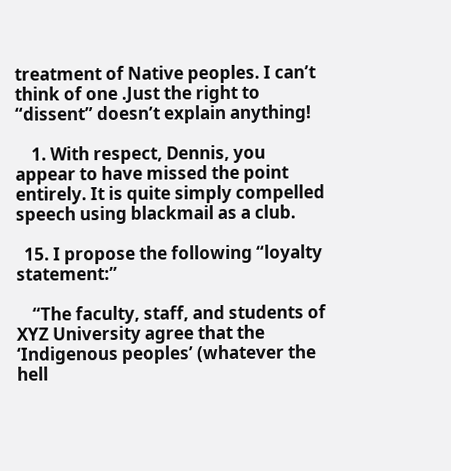treatment of Native peoples. I can’t think of one .Just the right to “dissent” doesn’t explain anything!

    1. With respect, Dennis, you appear to have missed the point entirely. It is quite simply compelled speech using blackmail as a club.

  15. I propose the following “loyalty statement:”

    “The faculty, staff, and students of XYZ University agree that the ‘Indigenous peoples’ (whatever the hell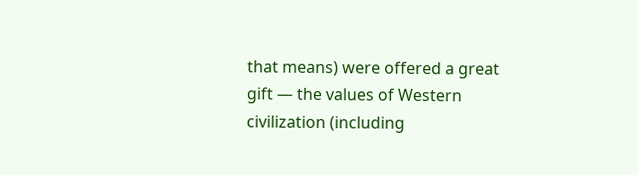that means) were offered a great gift — the values of Western civilization (including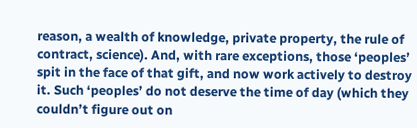reason, a wealth of knowledge, private property, the rule of contract, science). And, with rare exceptions, those ‘peoples’ spit in the face of that gift, and now work actively to destroy it. Such ‘peoples’ do not deserve the time of day (which they couldn’t figure out on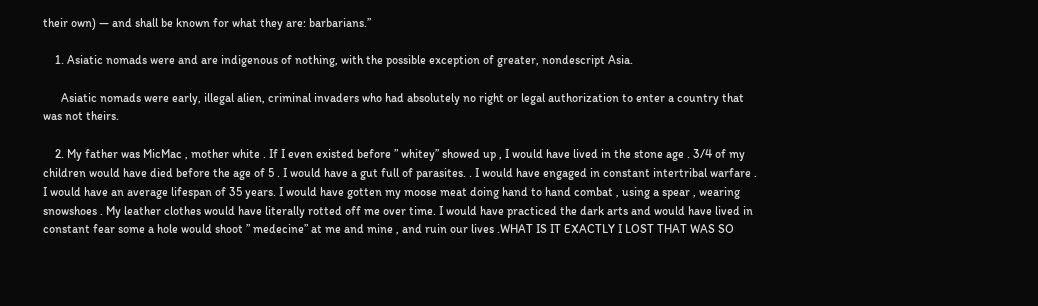their own) — and shall be known for what they are: barbarians.”

    1. Asiatic nomads were and are indigenous of nothing, with the possible exception of greater, nondescript Asia.

      Asiatic nomads were early, illegal alien, criminal invaders who had absolutely no right or legal authorization to enter a country that was not theirs.

    2. My father was MicMac , mother white . If I even existed before ” whitey” showed up , I would have lived in the stone age . 3/4 of my children would have died before the age of 5 . I would have a gut full of parasites. . I would have engaged in constant intertribal warfare . I would have an average lifespan of 35 years. I would have gotten my moose meat doing hand to hand combat , using a spear , wearing snowshoes . My leather clothes would have literally rotted off me over time. I would have practiced the dark arts and would have lived in constant fear some a hole would shoot ” medecine” at me and mine , and ruin our lives .WHAT IS IT EXACTLY I LOST THAT WAS SO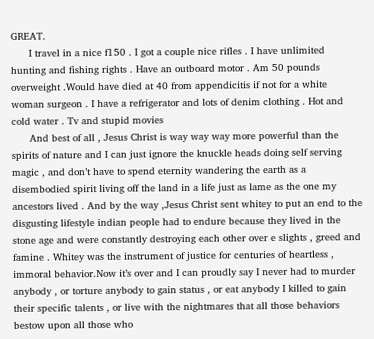GREAT.
      I travel in a nice f150 . I got a couple nice rifles . I have unlimited hunting and fishing rights . Have an outboard motor . Am 50 pounds overweight .Would have died at 40 from appendicitis if not for a white woman surgeon . I have a refrigerator and lots of denim clothing . Hot and cold water . Tv and stupid movies
      And best of all , Jesus Christ is way way way more powerful than the spirits of nature and I can just ignore the knuckle heads doing self serving magic , and don’t have to spend eternity wandering the earth as a disembodied spirit living off the land in a life just as lame as the one my ancestors lived . And by the way ,Jesus Christ sent whitey to put an end to the disgusting lifestyle indian people had to endure because they lived in the stone age and were constantly destroying each other over e slights , greed and famine . Whitey was the instrument of justice for centuries of heartless , immoral behavior.Now it’s over and I can proudly say I never had to murder anybody , or torture anybody to gain status , or eat anybody I killed to gain their specific talents , or live with the nightmares that all those behaviors bestow upon all those who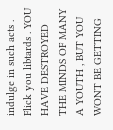indulge in such acts . Flick you libtards . YOU HAVE DESTROYED THE MINDS OF MANY A YOUTH , BUT YOU WONT BE GETTING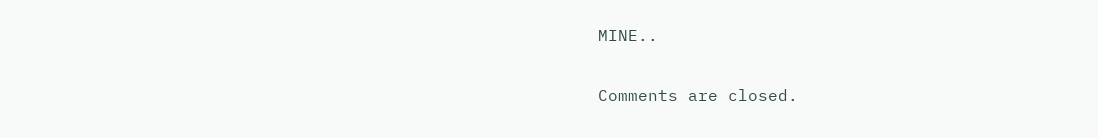MINE..

Comments are closed.